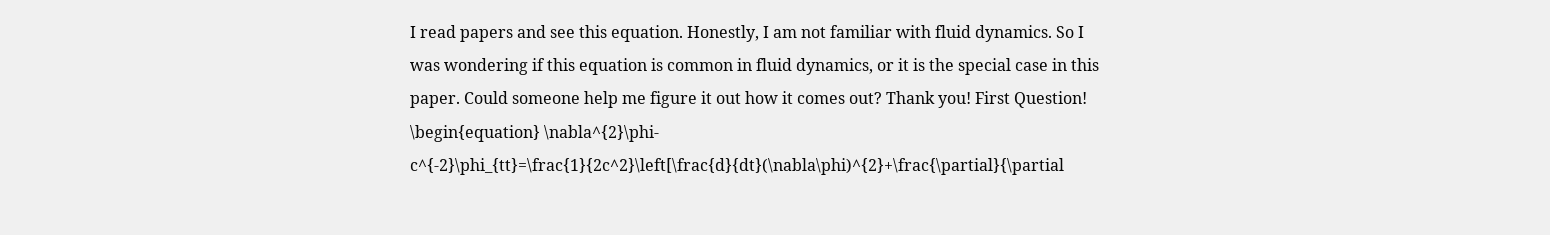I read papers and see this equation. Honestly, I am not familiar with fluid dynamics. So I was wondering if this equation is common in fluid dynamics, or it is the special case in this paper. Could someone help me figure it out how it comes out? Thank you! First Question! \begin{equation} \nabla^{2}\phi-c^{-2}\phi_{tt}=\frac{1}{2c^2}\left[\frac{d}{dt}(\nabla\phi)^{2}+\frac{\partial}{\partial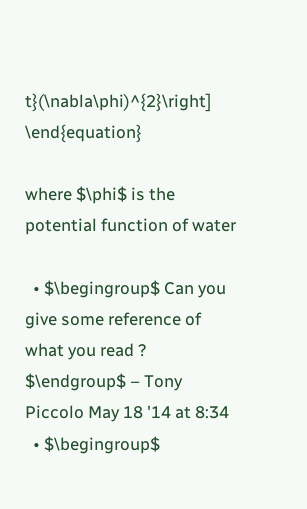t}(\nabla\phi)^{2}\right] \end{equation}

where $\phi$ is the potential function of water

  • $\begingroup$ Can you give some reference of what you read ? $\endgroup$ – Tony Piccolo May 18 '14 at 8:34
  • $\begingroup$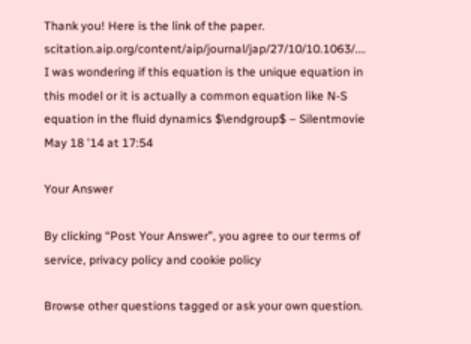Thank you! Here is the link of the paper. scitation.aip.org/content/aip/journal/jap/27/10/10.1063/…. I was wondering if this equation is the unique equation in this model or it is actually a common equation like N-S equation in the fluid dynamics $\endgroup$ – Silentmovie May 18 '14 at 17:54

Your Answer

By clicking “Post Your Answer”, you agree to our terms of service, privacy policy and cookie policy

Browse other questions tagged or ask your own question.